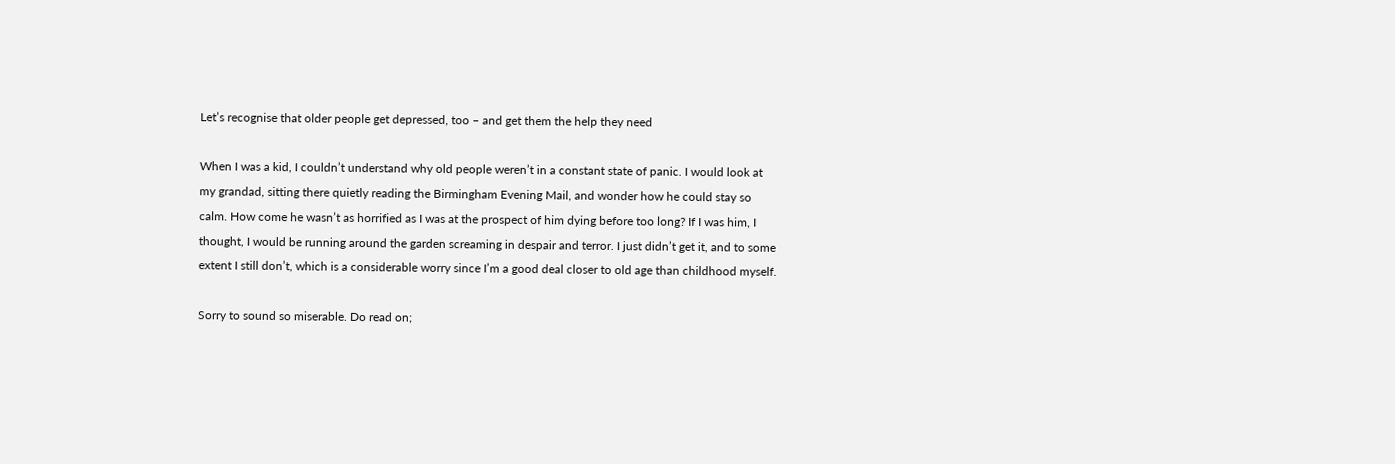Let’s recognise that older people get depressed, too – and get them the help they need

When I was a kid, I couldn’t understand why old people weren’t in a constant state of panic. I would look at my grandad, sitting there quietly reading the Birmingham Evening Mail, and wonder how he could stay so calm. How come he wasn’t as horrified as I was at the prospect of him dying before too long? If I was him, I thought, I would be running around the garden screaming in despair and terror. I just didn’t get it, and to some extent I still don’t, which is a considerable worry since I’m a good deal closer to old age than childhood myself.

Sorry to sound so miserable. Do read on;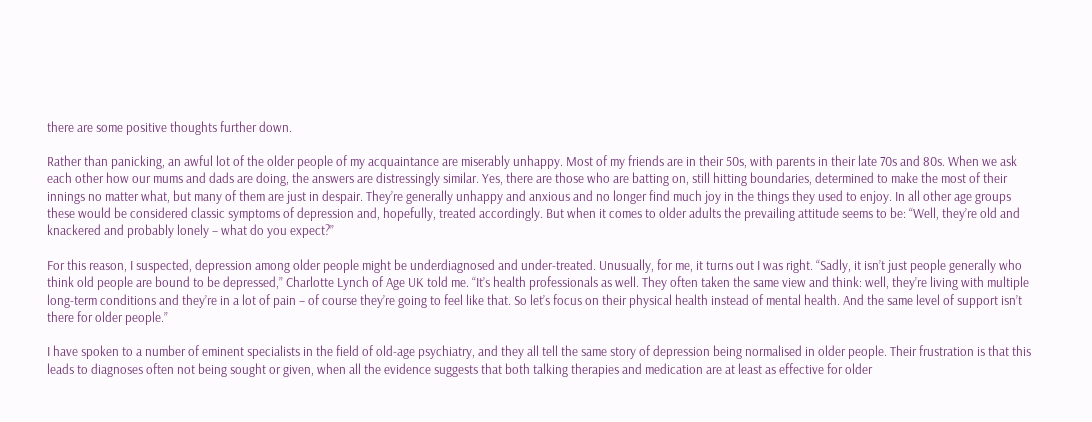there are some positive thoughts further down.

Rather than panicking, an awful lot of the older people of my acquaintance are miserably unhappy. Most of my friends are in their 50s, with parents in their late 70s and 80s. When we ask each other how our mums and dads are doing, the answers are distressingly similar. Yes, there are those who are batting on, still hitting boundaries, determined to make the most of their innings no matter what, but many of them are just in despair. They’re generally unhappy and anxious and no longer find much joy in the things they used to enjoy. In all other age groups these would be considered classic symptoms of depression and, hopefully, treated accordingly. But when it comes to older adults the prevailing attitude seems to be: “Well, they’re old and knackered and probably lonely – what do you expect?”

For this reason, I suspected, depression among older people might be underdiagnosed and under-treated. Unusually, for me, it turns out I was right. “Sadly, it isn’t just people generally who think old people are bound to be depressed,” Charlotte Lynch of Age UK told me. “It’s health professionals as well. They often taken the same view and think: well, they’re living with multiple long-term conditions and they’re in a lot of pain – of course they’re going to feel like that. So let’s focus on their physical health instead of mental health. And the same level of support isn’t there for older people.”

I have spoken to a number of eminent specialists in the field of old-age psychiatry, and they all tell the same story of depression being normalised in older people. Their frustration is that this leads to diagnoses often not being sought or given, when all the evidence suggests that both talking therapies and medication are at least as effective for older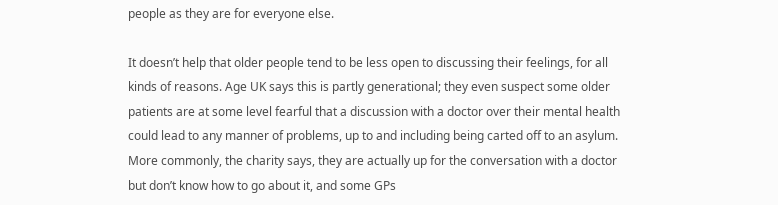people as they are for everyone else.

It doesn’t help that older people tend to be less open to discussing their feelings, for all kinds of reasons. Age UK says this is partly generational; they even suspect some older patients are at some level fearful that a discussion with a doctor over their mental health could lead to any manner of problems, up to and including being carted off to an asylum. More commonly, the charity says, they are actually up for the conversation with a doctor but don’t know how to go about it, and some GPs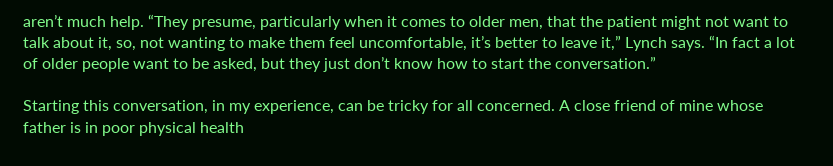aren’t much help. “They presume, particularly when it comes to older men, that the patient might not want to talk about it, so, not wanting to make them feel uncomfortable, it’s better to leave it,” Lynch says. “In fact a lot of older people want to be asked, but they just don’t know how to start the conversation.”

Starting this conversation, in my experience, can be tricky for all concerned. A close friend of mine whose father is in poor physical health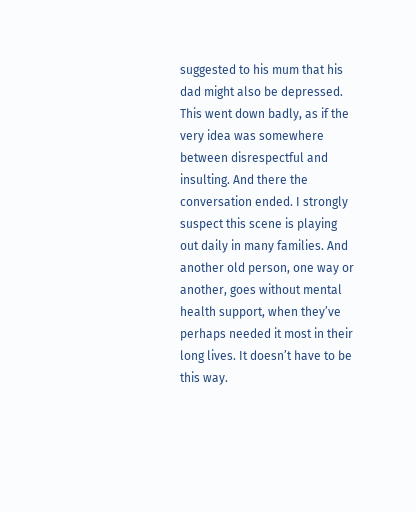suggested to his mum that his dad might also be depressed. This went down badly, as if the very idea was somewhere between disrespectful and insulting. And there the conversation ended. I strongly suspect this scene is playing out daily in many families. And another old person, one way or another, goes without mental health support, when they’ve perhaps needed it most in their long lives. It doesn’t have to be this way.